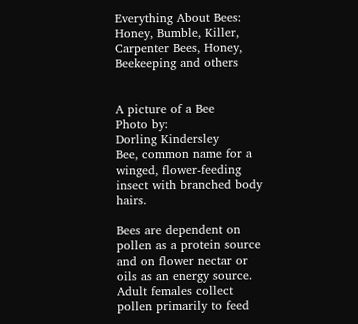Everything About Bees: Honey, Bumble, Killer, Carpenter Bees, Honey, Beekeeping and others


A picture of a Bee
Photo by:
Dorling Kindersley
Bee, common name for a winged, flower-feeding insect with branched body hairs.

Bees are dependent on pollen as a protein source and on flower nectar or oils as an energy source. Adult females collect pollen primarily to feed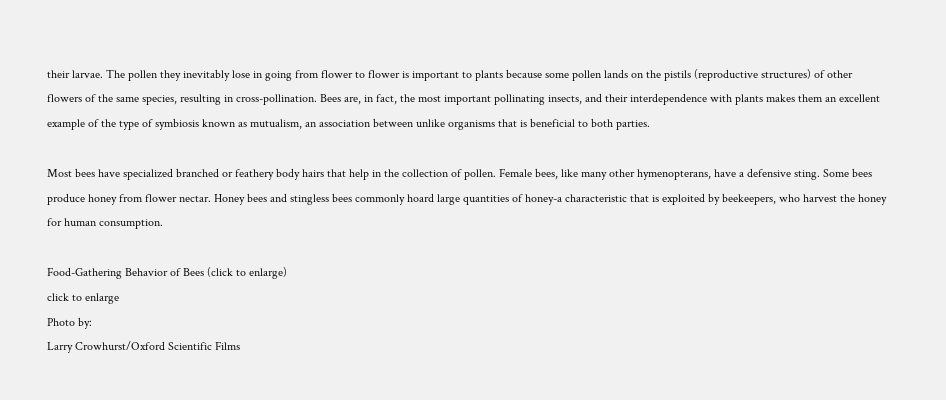their larvae. The pollen they inevitably lose in going from flower to flower is important to plants because some pollen lands on the pistils (reproductive structures) of other flowers of the same species, resulting in cross-pollination. Bees are, in fact, the most important pollinating insects, and their interdependence with plants makes them an excellent example of the type of symbiosis known as mutualism, an association between unlike organisms that is beneficial to both parties.

Most bees have specialized branched or feathery body hairs that help in the collection of pollen. Female bees, like many other hymenopterans, have a defensive sting. Some bees produce honey from flower nectar. Honey bees and stingless bees commonly hoard large quantities of honey-a characteristic that is exploited by beekeepers, who harvest the honey for human consumption.

Food-Gathering Behavior of Bees (click to enlarge)
click to enlarge
Photo by:
Larry Crowhurst/Oxford Scientific Films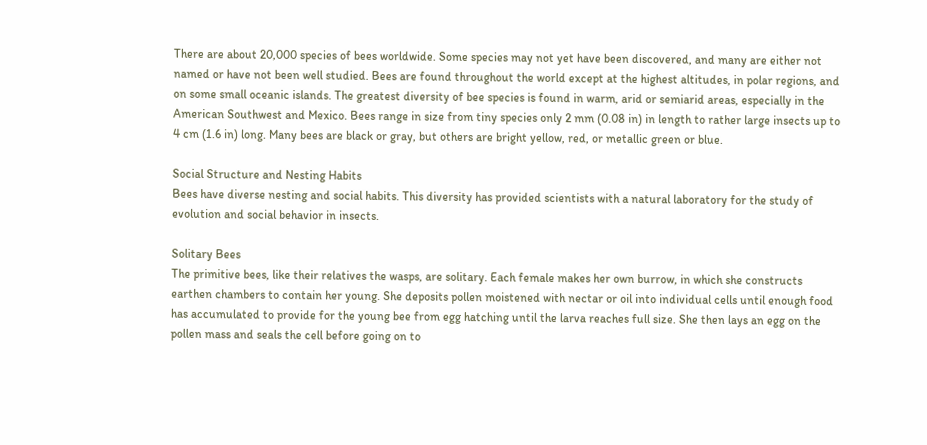There are about 20,000 species of bees worldwide. Some species may not yet have been discovered, and many are either not named or have not been well studied. Bees are found throughout the world except at the highest altitudes, in polar regions, and on some small oceanic islands. The greatest diversity of bee species is found in warm, arid or semiarid areas, especially in the American Southwest and Mexico. Bees range in size from tiny species only 2 mm (0.08 in) in length to rather large insects up to 4 cm (1.6 in) long. Many bees are black or gray, but others are bright yellow, red, or metallic green or blue.

Social Structure and Nesting Habits
Bees have diverse nesting and social habits. This diversity has provided scientists with a natural laboratory for the study of evolution and social behavior in insects.

Solitary Bees
The primitive bees, like their relatives the wasps, are solitary. Each female makes her own burrow, in which she constructs earthen chambers to contain her young. She deposits pollen moistened with nectar or oil into individual cells until enough food has accumulated to provide for the young bee from egg hatching until the larva reaches full size. She then lays an egg on the pollen mass and seals the cell before going on to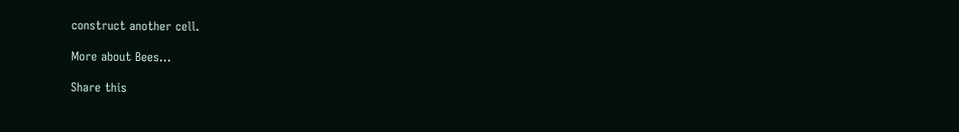construct another cell.

More about Bees...

Share this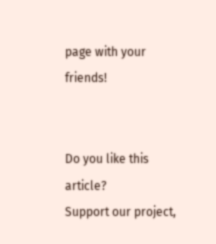page with your friends!


Do you like this article?
Support our project,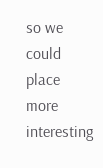so we could place more interesting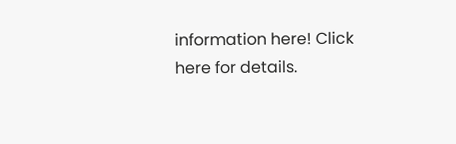information here! Click here for details.